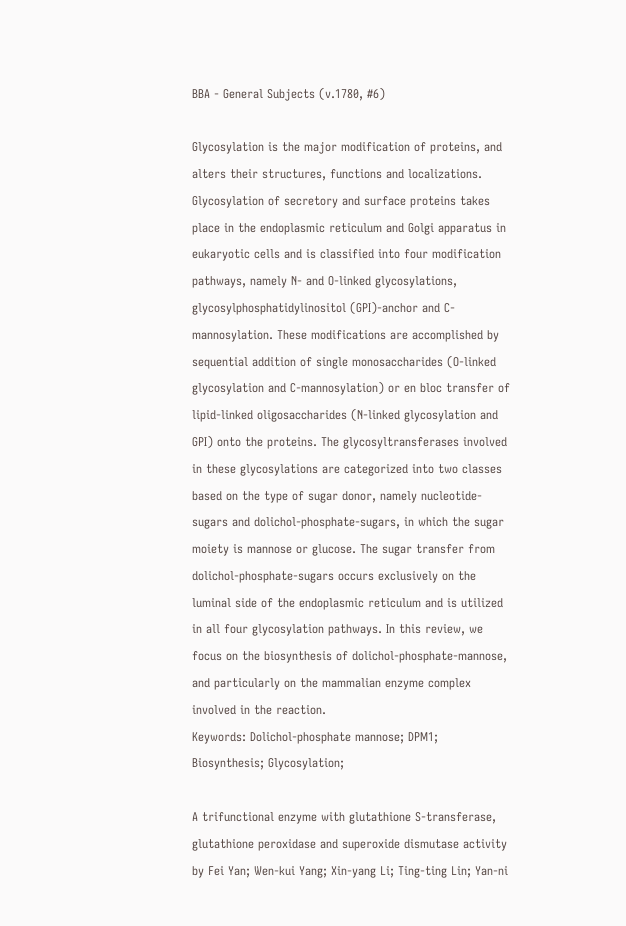BBA - General Subjects (v.1780, #6)

Glycosylation is the major modification of proteins, and alters their structures, functions and localizations. Glycosylation of secretory and surface proteins takes place in the endoplasmic reticulum and Golgi apparatus in eukaryotic cells and is classified into four modification pathways, namely N- and O-linked glycosylations, glycosylphosphatidylinositol (GPI)-anchor and C-mannosylation. These modifications are accomplished by sequential addition of single monosaccharides (O-linked glycosylation and C-mannosylation) or en bloc transfer of lipid-linked oligosaccharides (N-linked glycosylation and GPI) onto the proteins. The glycosyltransferases involved in these glycosylations are categorized into two classes based on the type of sugar donor, namely nucleotide-sugars and dolichol-phosphate-sugars, in which the sugar moiety is mannose or glucose. The sugar transfer from dolichol-phosphate-sugars occurs exclusively on the luminal side of the endoplasmic reticulum and is utilized in all four glycosylation pathways. In this review, we focus on the biosynthesis of dolichol-phosphate-mannose, and particularly on the mammalian enzyme complex involved in the reaction.
Keywords: Dolichol-phosphate mannose; DPM1; Biosynthesis; Glycosylation;

A trifunctional enzyme with glutathione S-transferase, glutathione peroxidase and superoxide dismutase activity by Fei Yan; Wen-kui Yang; Xin-yang Li; Ting-ting Lin; Yan-ni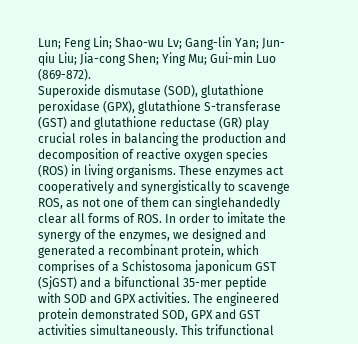Lun; Feng Lin; Shao-wu Lv; Gang-lin Yan; Jun-qiu Liu; Jia-cong Shen; Ying Mu; Gui-min Luo (869-872).
Superoxide dismutase (SOD), glutathione peroxidase (GPX), glutathione S-transferase (GST) and glutathione reductase (GR) play crucial roles in balancing the production and decomposition of reactive oxygen species (ROS) in living organisms. These enzymes act cooperatively and synergistically to scavenge ROS, as not one of them can singlehandedly clear all forms of ROS. In order to imitate the synergy of the enzymes, we designed and generated a recombinant protein, which comprises of a Schistosoma japonicum GST (SjGST) and a bifunctional 35-mer peptide with SOD and GPX activities. The engineered protein demonstrated SOD, GPX and GST activities simultaneously. This trifunctional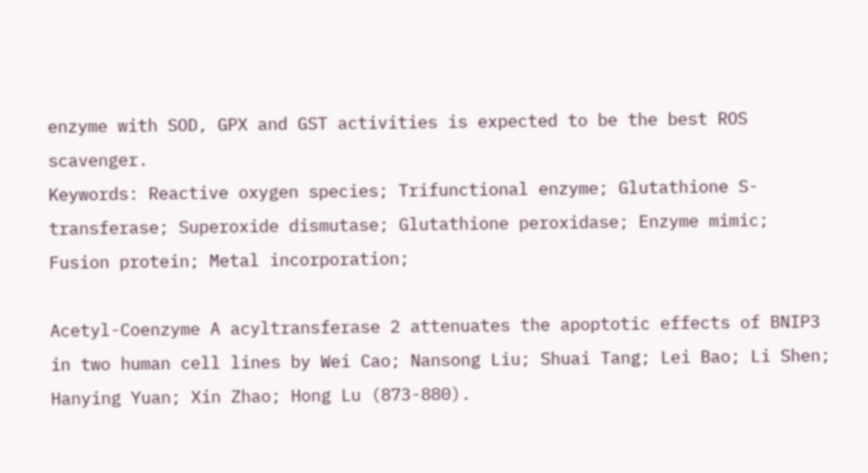enzyme with SOD, GPX and GST activities is expected to be the best ROS scavenger.
Keywords: Reactive oxygen species; Trifunctional enzyme; Glutathione S-transferase; Superoxide dismutase; Glutathione peroxidase; Enzyme mimic; Fusion protein; Metal incorporation;

Acetyl-Coenzyme A acyltransferase 2 attenuates the apoptotic effects of BNIP3 in two human cell lines by Wei Cao; Nansong Liu; Shuai Tang; Lei Bao; Li Shen; Hanying Yuan; Xin Zhao; Hong Lu (873-880).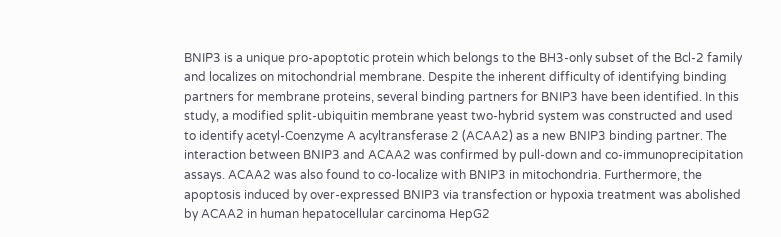BNIP3 is a unique pro-apoptotic protein which belongs to the BH3-only subset of the Bcl-2 family and localizes on mitochondrial membrane. Despite the inherent difficulty of identifying binding partners for membrane proteins, several binding partners for BNIP3 have been identified. In this study, a modified split-ubiquitin membrane yeast two-hybrid system was constructed and used to identify acetyl-Coenzyme A acyltransferase 2 (ACAA2) as a new BNIP3 binding partner. The interaction between BNIP3 and ACAA2 was confirmed by pull-down and co-immunoprecipitation assays. ACAA2 was also found to co-localize with BNIP3 in mitochondria. Furthermore, the apoptosis induced by over-expressed BNIP3 via transfection or hypoxia treatment was abolished by ACAA2 in human hepatocellular carcinoma HepG2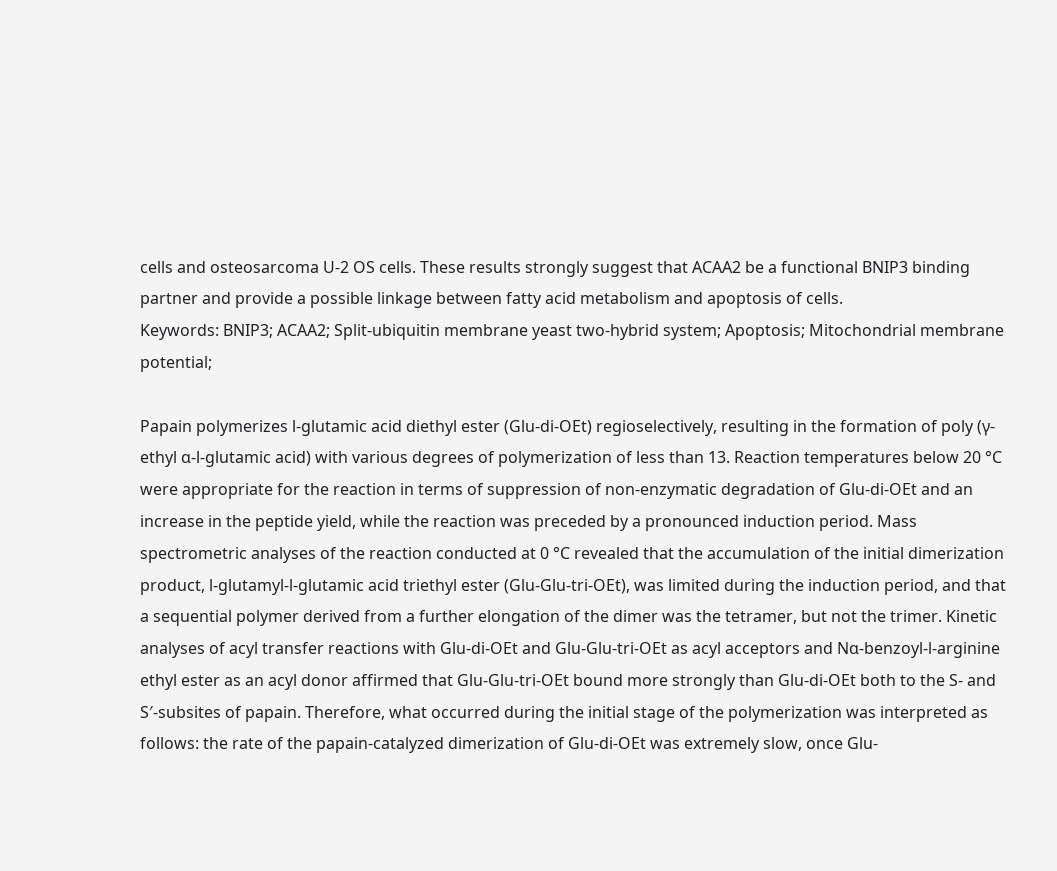cells and osteosarcoma U-2 OS cells. These results strongly suggest that ACAA2 be a functional BNIP3 binding partner and provide a possible linkage between fatty acid metabolism and apoptosis of cells.
Keywords: BNIP3; ACAA2; Split-ubiquitin membrane yeast two-hybrid system; Apoptosis; Mitochondrial membrane potential;

Papain polymerizes l-glutamic acid diethyl ester (Glu-di-OEt) regioselectively, resulting in the formation of poly (γ-ethyl α-l-glutamic acid) with various degrees of polymerization of less than 13. Reaction temperatures below 20 °C were appropriate for the reaction in terms of suppression of non-enzymatic degradation of Glu-di-OEt and an increase in the peptide yield, while the reaction was preceded by a pronounced induction period. Mass spectrometric analyses of the reaction conducted at 0 °C revealed that the accumulation of the initial dimerization product, l-glutamyl-l-glutamic acid triethyl ester (Glu-Glu-tri-OEt), was limited during the induction period, and that a sequential polymer derived from a further elongation of the dimer was the tetramer, but not the trimer. Kinetic analyses of acyl transfer reactions with Glu-di-OEt and Glu-Glu-tri-OEt as acyl acceptors and Nα-benzoyl-l-arginine ethyl ester as an acyl donor affirmed that Glu-Glu-tri-OEt bound more strongly than Glu-di-OEt both to the S- and S′-subsites of papain. Therefore, what occurred during the initial stage of the polymerization was interpreted as follows: the rate of the papain-catalyzed dimerization of Glu-di-OEt was extremely slow, once Glu-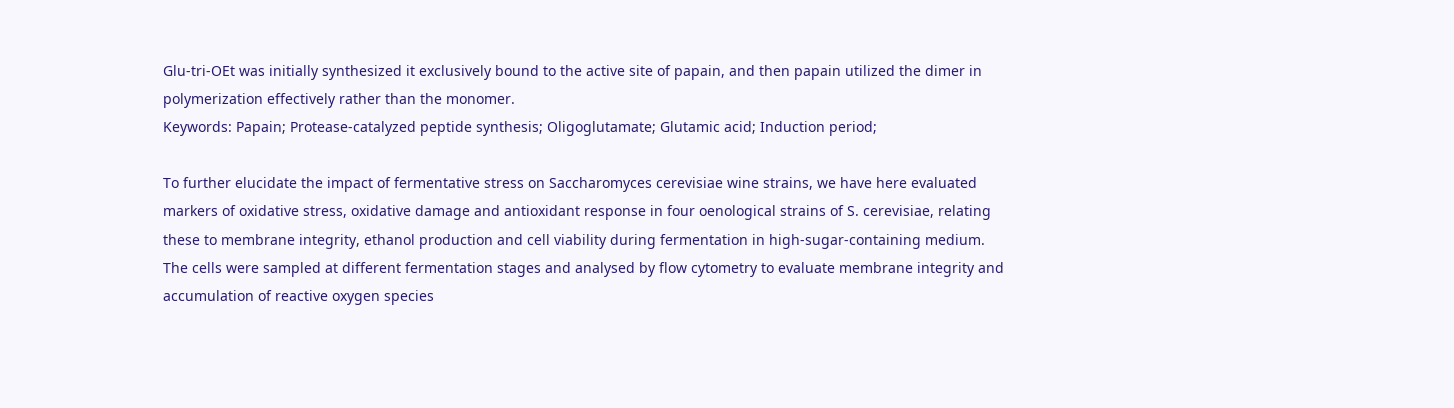Glu-tri-OEt was initially synthesized it exclusively bound to the active site of papain, and then papain utilized the dimer in polymerization effectively rather than the monomer.
Keywords: Papain; Protease-catalyzed peptide synthesis; Oligoglutamate; Glutamic acid; Induction period;

To further elucidate the impact of fermentative stress on Saccharomyces cerevisiae wine strains, we have here evaluated markers of oxidative stress, oxidative damage and antioxidant response in four oenological strains of S. cerevisiae, relating these to membrane integrity, ethanol production and cell viability during fermentation in high-sugar-containing medium. The cells were sampled at different fermentation stages and analysed by flow cytometry to evaluate membrane integrity and accumulation of reactive oxygen species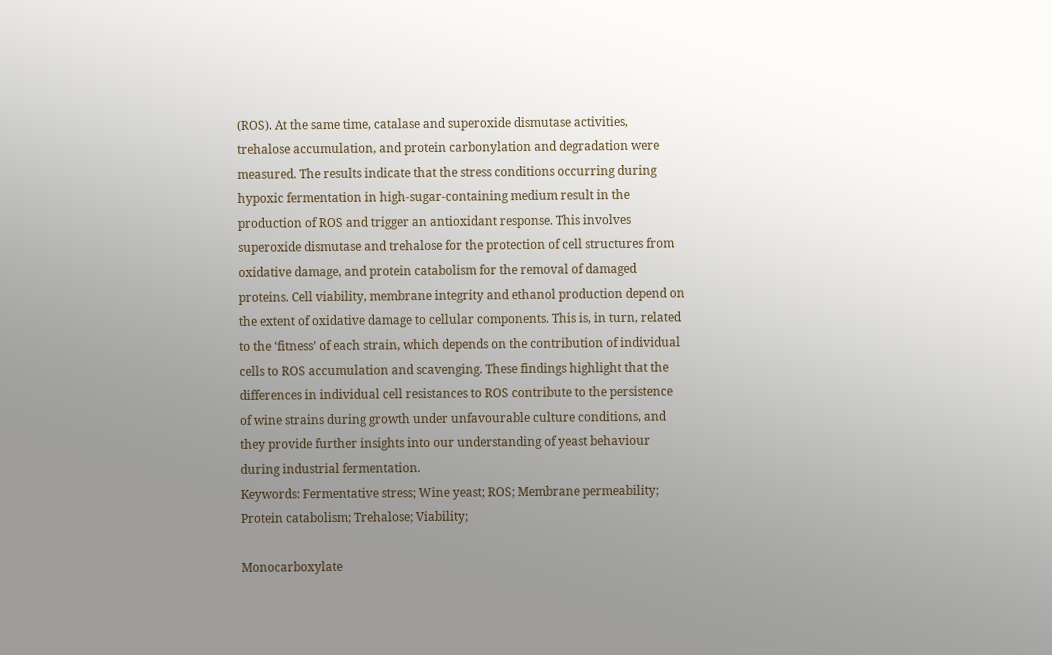(ROS). At the same time, catalase and superoxide dismutase activities, trehalose accumulation, and protein carbonylation and degradation were measured. The results indicate that the stress conditions occurring during hypoxic fermentation in high-sugar-containing medium result in the production of ROS and trigger an antioxidant response. This involves superoxide dismutase and trehalose for the protection of cell structures from oxidative damage, and protein catabolism for the removal of damaged proteins. Cell viability, membrane integrity and ethanol production depend on the extent of oxidative damage to cellular components. This is, in turn, related to the ‘fitness’ of each strain, which depends on the contribution of individual cells to ROS accumulation and scavenging. These findings highlight that the differences in individual cell resistances to ROS contribute to the persistence of wine strains during growth under unfavourable culture conditions, and they provide further insights into our understanding of yeast behaviour during industrial fermentation.
Keywords: Fermentative stress; Wine yeast; ROS; Membrane permeability; Protein catabolism; Trehalose; Viability;

Monocarboxylate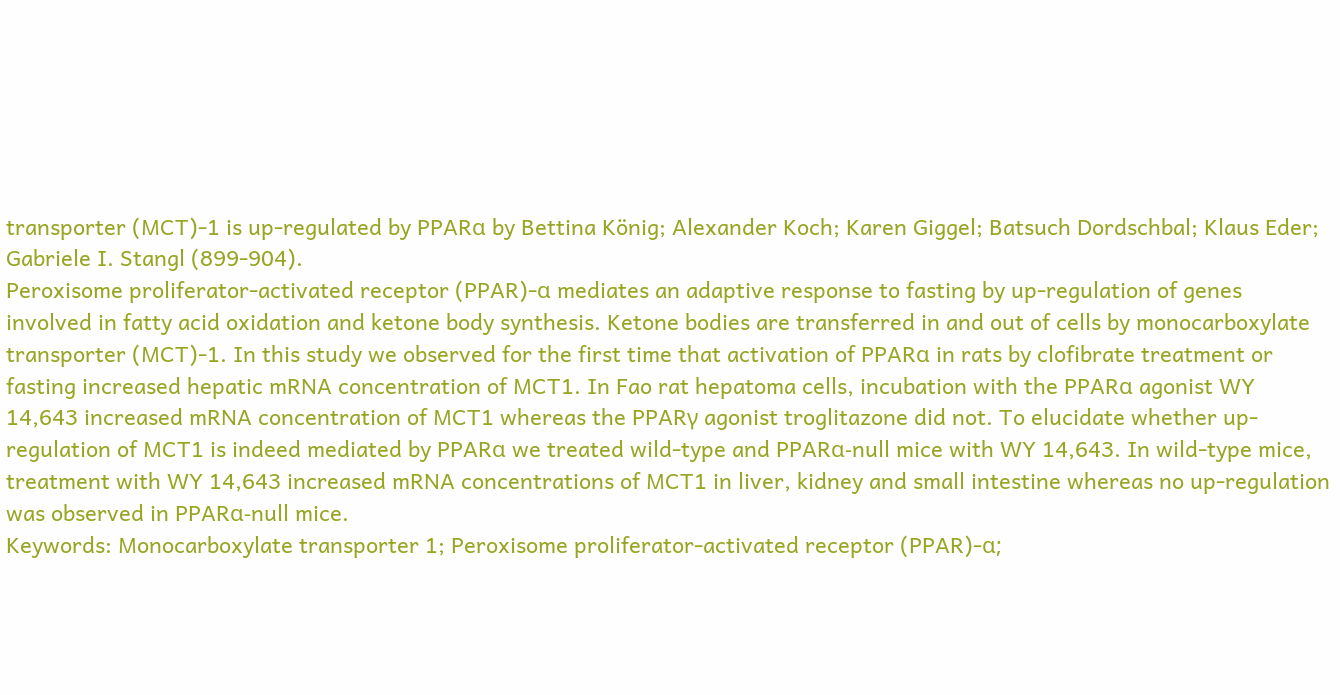transporter (MCT)-1 is up-regulated by PPARα by Bettina König; Alexander Koch; Karen Giggel; Batsuch Dordschbal; Klaus Eder; Gabriele I. Stangl (899-904).
Peroxisome proliferator-activated receptor (PPAR)-α mediates an adaptive response to fasting by up-regulation of genes involved in fatty acid oxidation and ketone body synthesis. Ketone bodies are transferred in and out of cells by monocarboxylate transporter (MCT)-1. In this study we observed for the first time that activation of PPARα in rats by clofibrate treatment or fasting increased hepatic mRNA concentration of MCT1. In Fao rat hepatoma cells, incubation with the PPARα agonist WY 14,643 increased mRNA concentration of MCT1 whereas the PPARγ agonist troglitazone did not. To elucidate whether up-regulation of MCT1 is indeed mediated by PPARα we treated wild-type and PPARα-null mice with WY 14,643. In wild-type mice, treatment with WY 14,643 increased mRNA concentrations of MCT1 in liver, kidney and small intestine whereas no up-regulation was observed in PPARα-null mice.
Keywords: Monocarboxylate transporter 1; Peroxisome proliferator-activated receptor (PPAR)-α;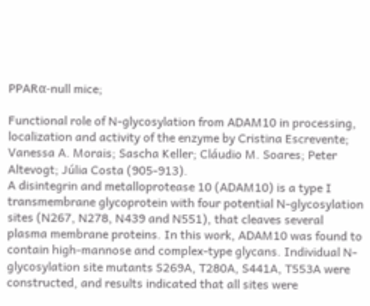PPARα-null mice;

Functional role of N-glycosylation from ADAM10 in processing, localization and activity of the enzyme by Cristina Escrevente; Vanessa A. Morais; Sascha Keller; Cláudio M. Soares; Peter Altevogt; Júlia Costa (905-913).
A disintegrin and metalloprotease 10 (ADAM10) is a type I transmembrane glycoprotein with four potential N-glycosylation sites (N267, N278, N439 and N551), that cleaves several plasma membrane proteins. In this work, ADAM10 was found to contain high-mannose and complex-type glycans. Individual N-glycosylation site mutants S269A, T280A, S441A, T553A were constructed, and results indicated that all sites were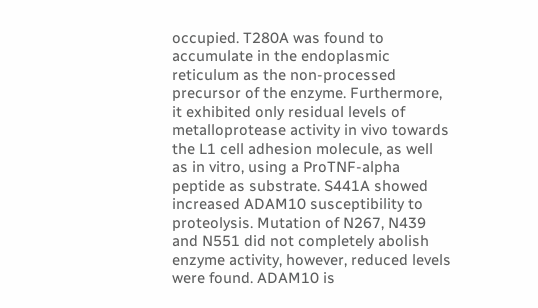occupied. T280A was found to accumulate in the endoplasmic reticulum as the non-processed precursor of the enzyme. Furthermore, it exhibited only residual levels of metalloprotease activity in vivo towards the L1 cell adhesion molecule, as well as in vitro, using a ProTNF-alpha peptide as substrate. S441A showed increased ADAM10 susceptibility to proteolysis. Mutation of N267, N439 and N551 did not completely abolish enzyme activity, however, reduced levels were found. ADAM10 is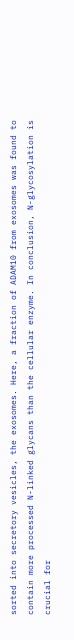sorted into secretory vesicles, the exosomes. Here, a fraction of ADAM10 from exosomes was found to contain more processed N-linked glycans than the cellular enzyme. In conclusion, N-glycosylation is crucial for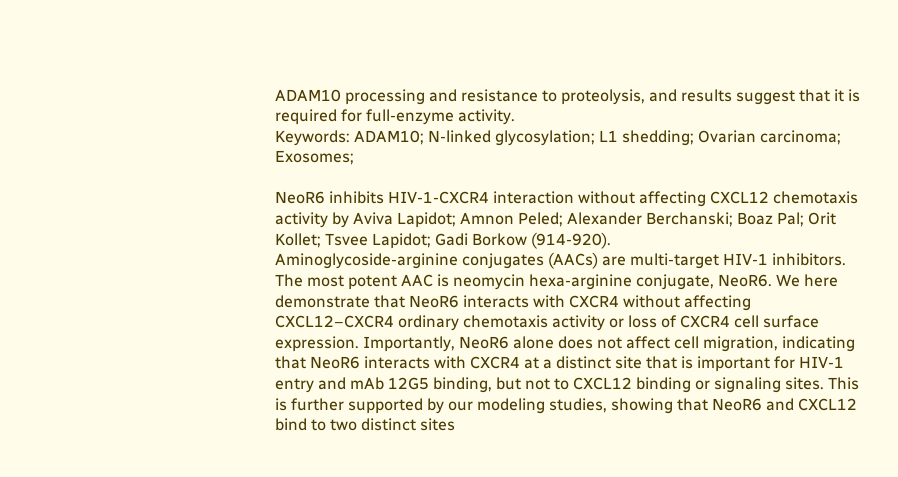ADAM10 processing and resistance to proteolysis, and results suggest that it is required for full-enzyme activity.
Keywords: ADAM10; N-linked glycosylation; L1 shedding; Ovarian carcinoma; Exosomes;

NeoR6 inhibits HIV-1-CXCR4 interaction without affecting CXCL12 chemotaxis activity by Aviva Lapidot; Amnon Peled; Alexander Berchanski; Boaz Pal; Orit Kollet; Tsvee Lapidot; Gadi Borkow (914-920).
Aminoglycoside-arginine conjugates (AACs) are multi-target HIV-1 inhibitors. The most potent AAC is neomycin hexa-arginine conjugate, NeoR6. We here demonstrate that NeoR6 interacts with CXCR4 without affecting CXCL12–CXCR4 ordinary chemotaxis activity or loss of CXCR4 cell surface expression. Importantly, NeoR6 alone does not affect cell migration, indicating that NeoR6 interacts with CXCR4 at a distinct site that is important for HIV-1 entry and mAb 12G5 binding, but not to CXCL12 binding or signaling sites. This is further supported by our modeling studies, showing that NeoR6 and CXCL12 bind to two distinct sites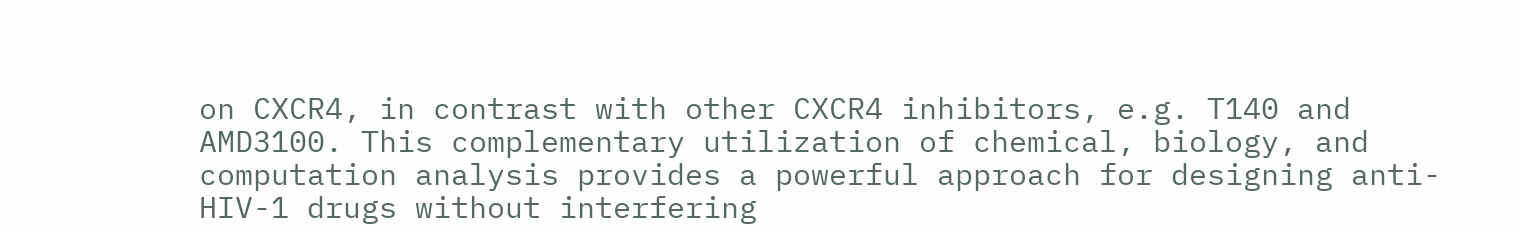on CXCR4, in contrast with other CXCR4 inhibitors, e.g. T140 and AMD3100. This complementary utilization of chemical, biology, and computation analysis provides a powerful approach for designing anti-HIV-1 drugs without interfering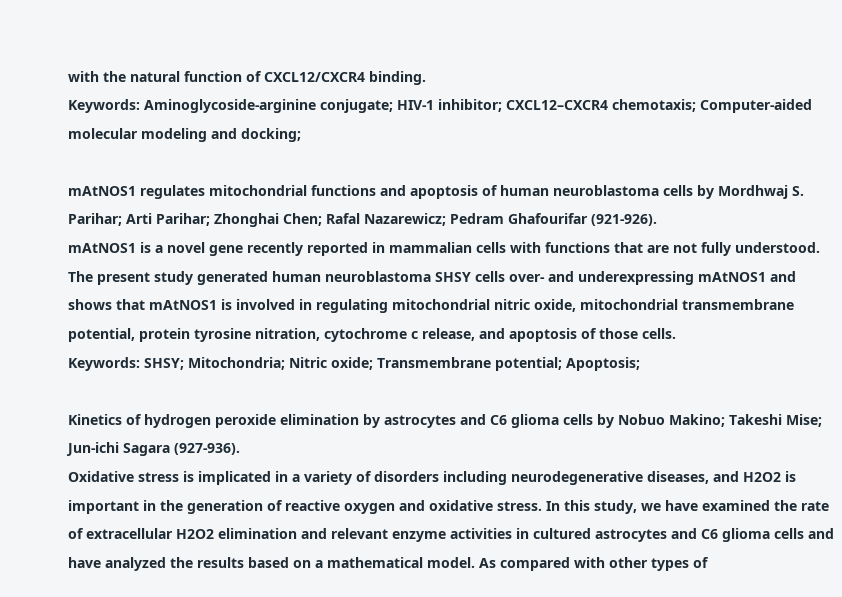with the natural function of CXCL12/CXCR4 binding.
Keywords: Aminoglycoside-arginine conjugate; HIV-1 inhibitor; CXCL12–CXCR4 chemotaxis; Computer-aided molecular modeling and docking;

mAtNOS1 regulates mitochondrial functions and apoptosis of human neuroblastoma cells by Mordhwaj S. Parihar; Arti Parihar; Zhonghai Chen; Rafal Nazarewicz; Pedram Ghafourifar (921-926).
mAtNOS1 is a novel gene recently reported in mammalian cells with functions that are not fully understood. The present study generated human neuroblastoma SHSY cells over- and underexpressing mAtNOS1 and shows that mAtNOS1 is involved in regulating mitochondrial nitric oxide, mitochondrial transmembrane potential, protein tyrosine nitration, cytochrome c release, and apoptosis of those cells.
Keywords: SHSY; Mitochondria; Nitric oxide; Transmembrane potential; Apoptosis;

Kinetics of hydrogen peroxide elimination by astrocytes and C6 glioma cells by Nobuo Makino; Takeshi Mise; Jun-ichi Sagara (927-936).
Oxidative stress is implicated in a variety of disorders including neurodegenerative diseases, and H2O2 is important in the generation of reactive oxygen and oxidative stress. In this study, we have examined the rate of extracellular H2O2 elimination and relevant enzyme activities in cultured astrocytes and C6 glioma cells and have analyzed the results based on a mathematical model. As compared with other types of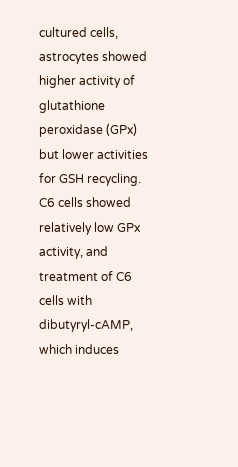cultured cells, astrocytes showed higher activity of glutathione peroxidase (GPx) but lower activities for GSH recycling. C6 cells showed relatively low GPx activity, and treatment of C6 cells with dibutyryl-cAMP, which induces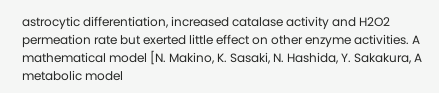astrocytic differentiation, increased catalase activity and H2O2 permeation rate but exerted little effect on other enzyme activities. A mathematical model [N. Makino, K. Sasaki, N. Hashida, Y. Sakakura, A metabolic model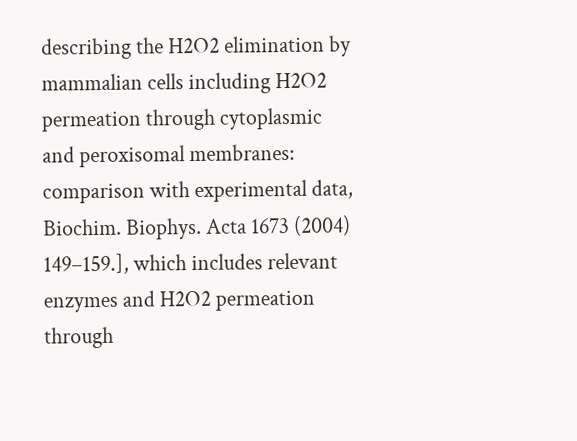describing the H2O2 elimination by mammalian cells including H2O2 permeation through cytoplasmic and peroxisomal membranes: comparison with experimental data, Biochim. Biophys. Acta 1673 (2004) 149–159.], which includes relevant enzymes and H2O2 permeation through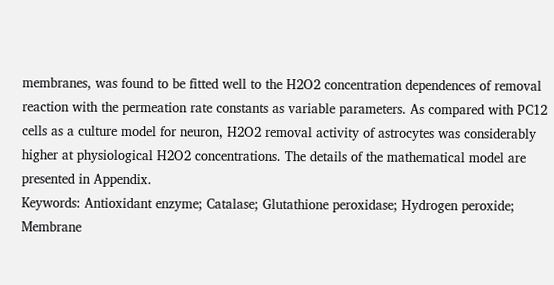membranes, was found to be fitted well to the H2O2 concentration dependences of removal reaction with the permeation rate constants as variable parameters. As compared with PC12 cells as a culture model for neuron, H2O2 removal activity of astrocytes was considerably higher at physiological H2O2 concentrations. The details of the mathematical model are presented in Appendix.
Keywords: Antioxidant enzyme; Catalase; Glutathione peroxidase; Hydrogen peroxide; Membrane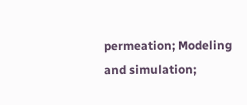permeation; Modeling and simulation;